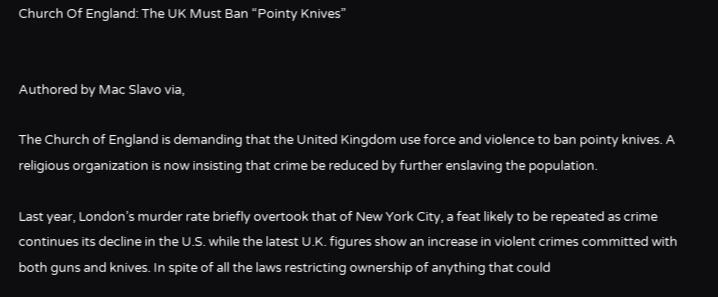Church Of England: The UK Must Ban “Pointy Knives”


Authored by Mac Slavo via,

The Church of England is demanding that the United Kingdom use force and violence to ban pointy knives. A religious organization is now insisting that crime be reduced by further enslaving the population.

Last year, London’s murder rate briefly overtook that of New York City, a feat likely to be repeated as crime continues its decline in the U.S. while the latest U.K. figures show an increase in violent crimes committed with both guns and knives. In spite of all the laws restricting ownership of anything that could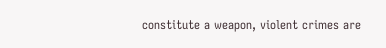constitute a weapon, violent crimes are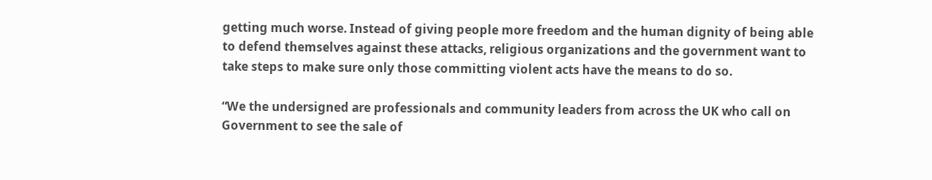getting much worse. Instead of giving people more freedom and the human dignity of being able to defend themselves against these attacks, religious organizations and the government want to take steps to make sure only those committing violent acts have the means to do so.

“We the undersigned are professionals and community leaders from across the UK who call on Government to see the sale of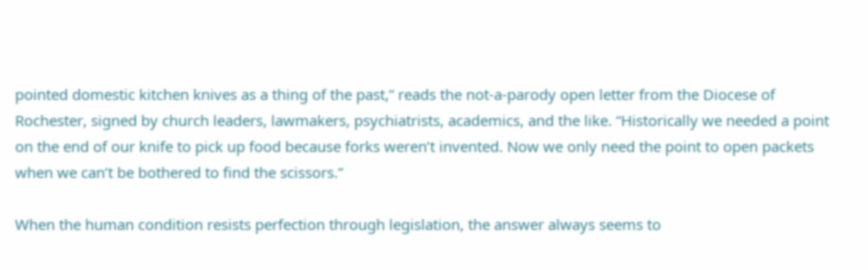pointed domestic kitchen knives as a thing of the past,” reads the not-a-parody open letter from the Diocese of Rochester, signed by church leaders, lawmakers, psychiatrists, academics, and the like. “Historically we needed a point on the end of our knife to pick up food because forks weren’t invented. Now we only need the point to open packets when we can’t be bothered to find the scissors.”

When the human condition resists perfection through legislation, the answer always seems to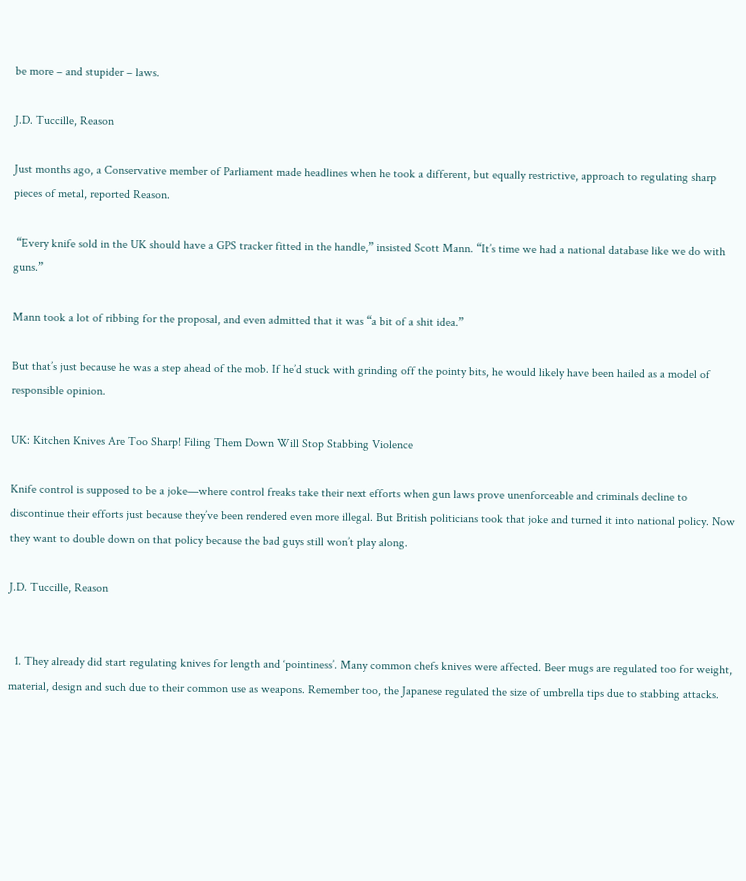be more – and stupider – laws.

J.D. Tuccille, Reason

Just months ago, a Conservative member of Parliament made headlines when he took a different, but equally restrictive, approach to regulating sharp pieces of metal, reported Reason.

 “Every knife sold in the UK should have a GPS tracker fitted in the handle,” insisted Scott Mann. “It’s time we had a national database like we do with guns.”

Mann took a lot of ribbing for the proposal, and even admitted that it was “a bit of a shit idea.”

But that’s just because he was a step ahead of the mob. If he’d stuck with grinding off the pointy bits, he would likely have been hailed as a model of responsible opinion.

UK: Kitchen Knives Are Too Sharp! Filing Them Down Will Stop Stabbing Violence

Knife control is supposed to be a joke—where control freaks take their next efforts when gun laws prove unenforceable and criminals decline to discontinue their efforts just because they’ve been rendered even more illegal. But British politicians took that joke and turned it into national policy. Now they want to double down on that policy because the bad guys still won’t play along.

J.D. Tuccille, Reason


  1. They already did start regulating knives for length and ‘pointiness’. Many common chefs knives were affected. Beer mugs are regulated too for weight, material, design and such due to their common use as weapons. Remember too, the Japanese regulated the size of umbrella tips due to stabbing attacks.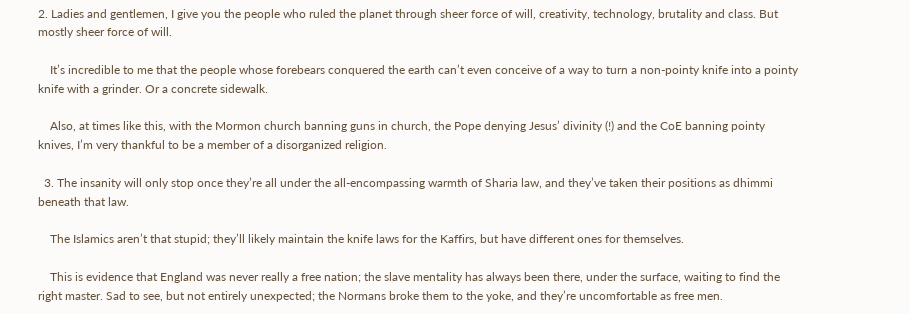2. Ladies and gentlemen, I give you the people who ruled the planet through sheer force of will, creativity, technology, brutality and class. But mostly sheer force of will.

    It’s incredible to me that the people whose forebears conquered the earth can’t even conceive of a way to turn a non-pointy knife into a pointy knife with a grinder. Or a concrete sidewalk.

    Also, at times like this, with the Mormon church banning guns in church, the Pope denying Jesus’ divinity (!) and the CoE banning pointy knives, I’m very thankful to be a member of a disorganized religion.

  3. The insanity will only stop once they’re all under the all-encompassing warmth of Sharia law, and they’ve taken their positions as dhimmi beneath that law.

    The Islamics aren’t that stupid; they’ll likely maintain the knife laws for the Kaffirs, but have different ones for themselves.

    This is evidence that England was never really a free nation; the slave mentality has always been there, under the surface, waiting to find the right master. Sad to see, but not entirely unexpected; the Normans broke them to the yoke, and they’re uncomfortable as free men.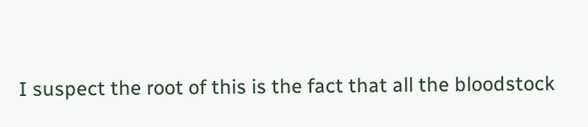I suspect the root of this is the fact that all the bloodstock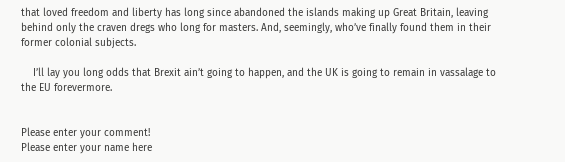that loved freedom and liberty has long since abandoned the islands making up Great Britain, leaving behind only the craven dregs who long for masters. And, seemingly, who’ve finally found them in their former colonial subjects.

    I’ll lay you long odds that Brexit ain’t going to happen, and the UK is going to remain in vassalage to the EU forevermore.


Please enter your comment!
Please enter your name here